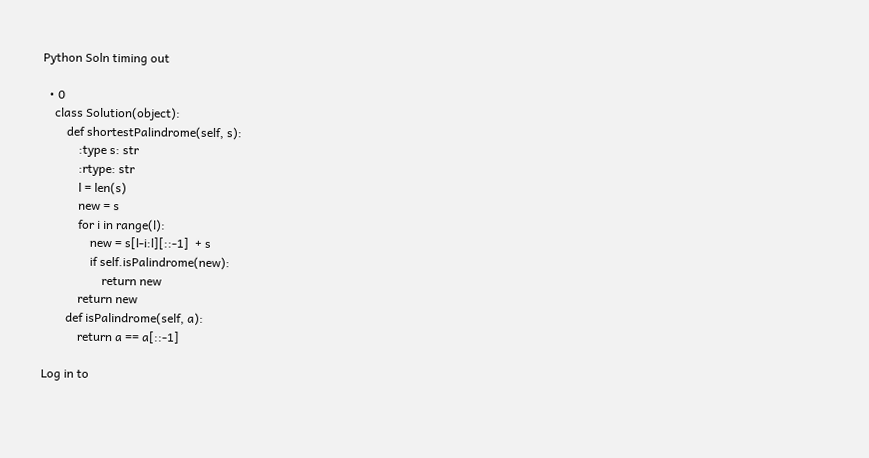Python Soln timing out

  • 0
    class Solution(object):
        def shortestPalindrome(self, s):
            :type s: str
            :rtype: str
            l = len(s)
            new = s
            for i in range(l):
                new = s[l-i:l][::-1]  + s
                if self.isPalindrome(new):
                    return new
            return new
        def isPalindrome(self, a):
            return a == a[::-1]

Log in to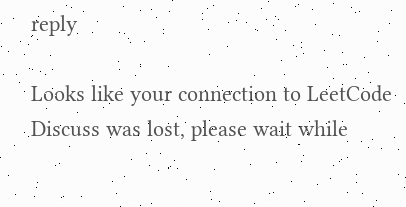reply

Looks like your connection to LeetCode Discuss was lost, please wait while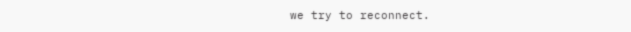we try to reconnect.